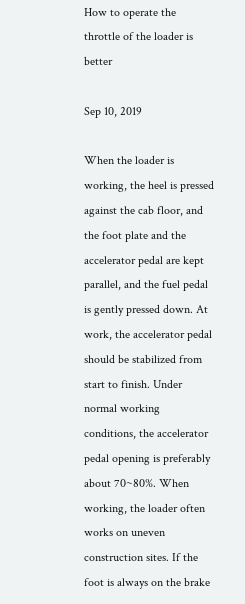How to operate the throttle of the loader is better

Sep 10, 2019

When the loader is working, the heel is pressed against the cab floor, and the foot plate and the accelerator pedal are kept parallel, and the fuel pedal is gently pressed down. At work, the accelerator pedal should be stabilized from start to finish. Under normal working conditions, the accelerator pedal opening is preferably about 70~80%. When working, the loader often works on uneven construction sites. If the foot is always on the brake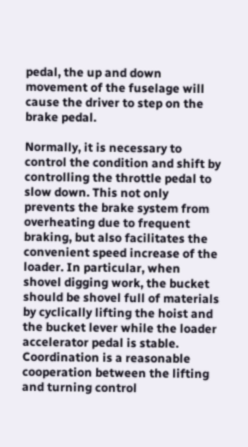pedal, the up and down movement of the fuselage will cause the driver to step on the brake pedal.

Normally, it is necessary to control the condition and shift by controlling the throttle pedal to slow down. This not only prevents the brake system from overheating due to frequent braking, but also facilitates the convenient speed increase of the loader. In particular, when shovel digging work, the bucket should be shovel full of materials by cyclically lifting the hoist and the bucket lever while the loader accelerator pedal is stable. Coordination is a reasonable cooperation between the lifting and turning control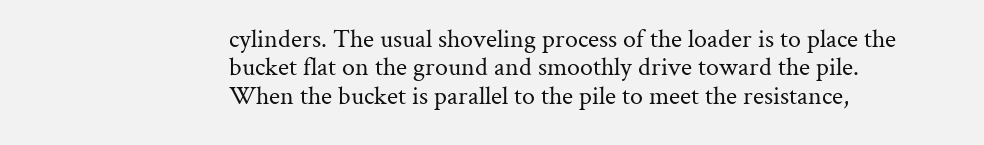cylinders. The usual shoveling process of the loader is to place the bucket flat on the ground and smoothly drive toward the pile. When the bucket is parallel to the pile to meet the resistance,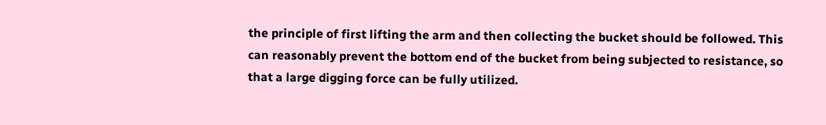the principle of first lifting the arm and then collecting the bucket should be followed. This can reasonably prevent the bottom end of the bucket from being subjected to resistance, so that a large digging force can be fully utilized.